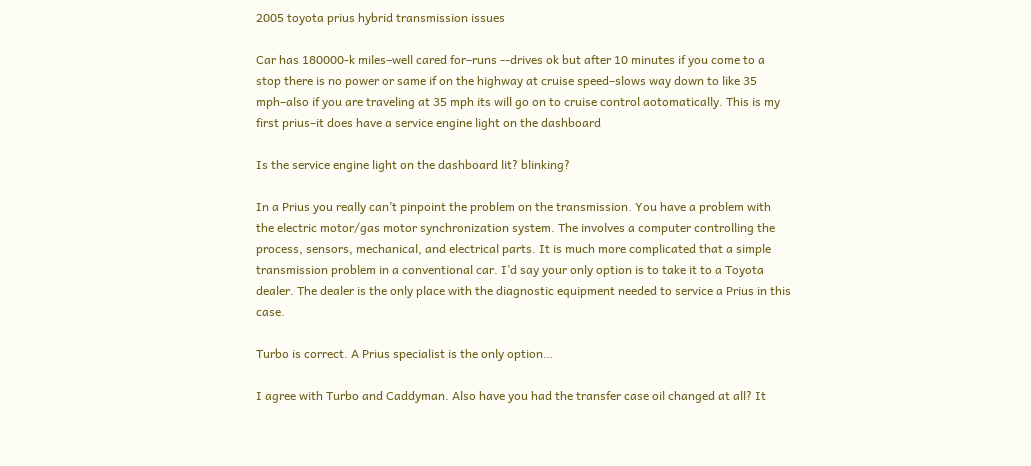2005 toyota prius hybrid transmission issues

Car has 180000-k miles–well cared for–runs --drives ok but after 10 minutes if you come to a stop there is no power or same if on the highway at cruise speed–slows way down to like 35 mph–also if you are traveling at 35 mph its will go on to cruise control aotomatically. This is my first prius–it does have a service engine light on the dashboard

Is the service engine light on the dashboard lit? blinking?

In a Prius you really can’t pinpoint the problem on the transmission. You have a problem with the electric motor/gas motor synchronization system. The involves a computer controlling the process, sensors, mechanical, and electrical parts. It is much more complicated that a simple transmission problem in a conventional car. I’d say your only option is to take it to a Toyota dealer. The dealer is the only place with the diagnostic equipment needed to service a Prius in this case.

Turbo is correct. A Prius specialist is the only option…

I agree with Turbo and Caddyman. Also have you had the transfer case oil changed at all? It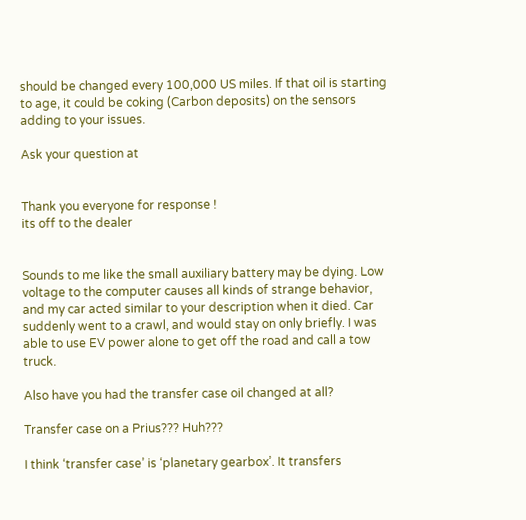should be changed every 100,000 US miles. If that oil is starting to age, it could be coking (Carbon deposits) on the sensors adding to your issues.

Ask your question at


Thank you everyone for response !
its off to the dealer


Sounds to me like the small auxiliary battery may be dying. Low voltage to the computer causes all kinds of strange behavior, and my car acted similar to your description when it died. Car suddenly went to a crawl, and would stay on only briefly. I was able to use EV power alone to get off the road and call a tow truck.

Also have you had the transfer case oil changed at all?

Transfer case on a Prius??? Huh???

I think ‘transfer case’ is ‘planetary gearbox’. It transfers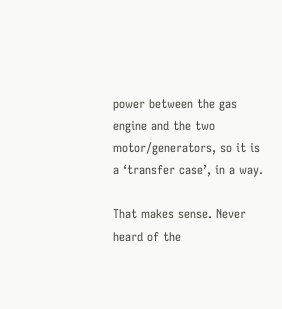power between the gas engine and the two motor/generators, so it is a ‘transfer case’, in a way.

That makes sense. Never heard of the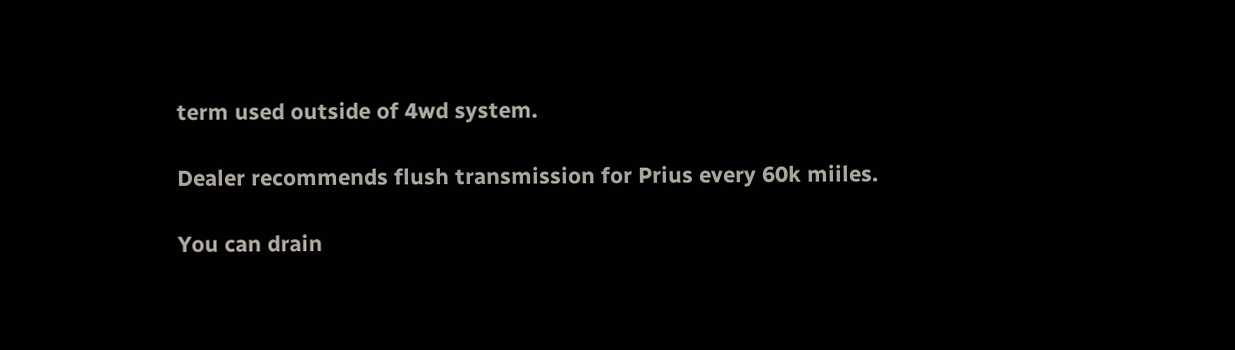term used outside of 4wd system.

Dealer recommends flush transmission for Prius every 60k miiles.

You can drain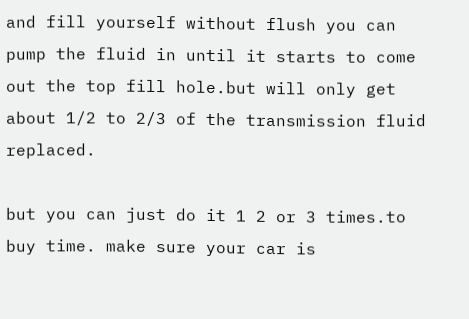and fill yourself without flush you can pump the fluid in until it starts to come out the top fill hole.but will only get about 1/2 to 2/3 of the transmission fluid replaced.

but you can just do it 1 2 or 3 times.to buy time. make sure your car is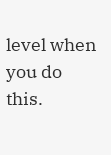level when you do this.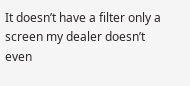It doesn’t have a filter only a screen my dealer doesn’t even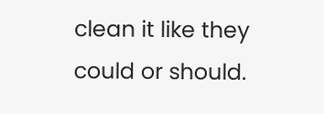clean it like they could or should.